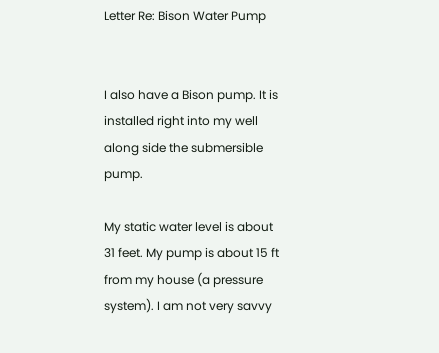Letter Re: Bison Water Pump


I also have a Bison pump. It is installed right into my well along side the submersible pump.

My static water level is about 31 feet. My pump is about 15 ft from my house (a pressure system). I am not very savvy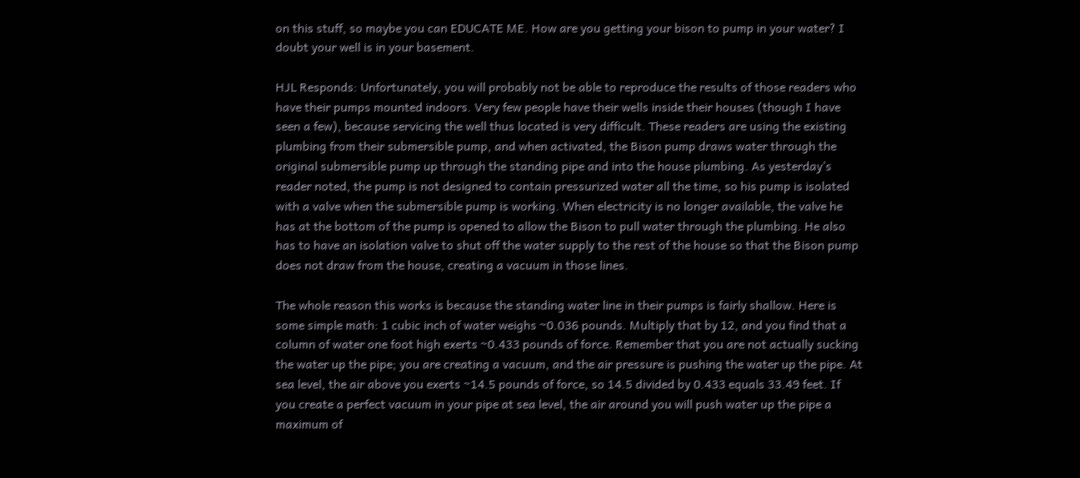on this stuff, so maybe you can EDUCATE ME. How are you getting your bison to pump in your water? I doubt your well is in your basement.

HJL Responds: Unfortunately, you will probably not be able to reproduce the results of those readers who have their pumps mounted indoors. Very few people have their wells inside their houses (though I have seen a few), because servicing the well thus located is very difficult. These readers are using the existing plumbing from their submersible pump, and when activated, the Bison pump draws water through the original submersible pump up through the standing pipe and into the house plumbing. As yesterday’s reader noted, the pump is not designed to contain pressurized water all the time, so his pump is isolated with a valve when the submersible pump is working. When electricity is no longer available, the valve he has at the bottom of the pump is opened to allow the Bison to pull water through the plumbing. He also has to have an isolation valve to shut off the water supply to the rest of the house so that the Bison pump does not draw from the house, creating a vacuum in those lines.

The whole reason this works is because the standing water line in their pumps is fairly shallow. Here is some simple math: 1 cubic inch of water weighs ~0.036 pounds. Multiply that by 12, and you find that a column of water one foot high exerts ~0.433 pounds of force. Remember that you are not actually sucking the water up the pipe; you are creating a vacuum, and the air pressure is pushing the water up the pipe. At sea level, the air above you exerts ~14.5 pounds of force, so 14.5 divided by 0.433 equals 33.49 feet. If you create a perfect vacuum in your pipe at sea level, the air around you will push water up the pipe a maximum of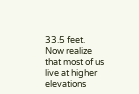33.5 feet. Now realize that most of us live at higher elevations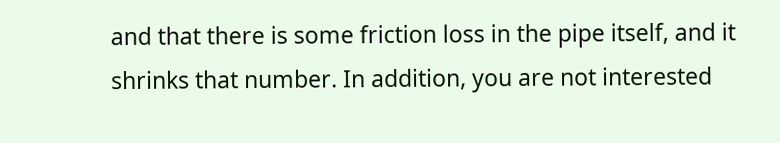and that there is some friction loss in the pipe itself, and it shrinks that number. In addition, you are not interested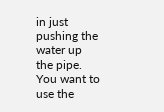in just pushing the water up the pipe. You want to use the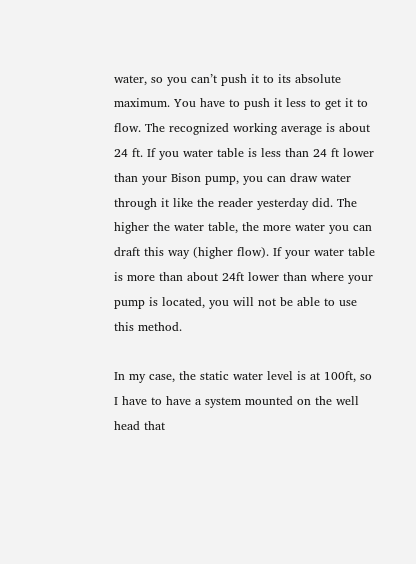water, so you can’t push it to its absolute maximum. You have to push it less to get it to flow. The recognized working average is about 24 ft. If you water table is less than 24 ft lower than your Bison pump, you can draw water through it like the reader yesterday did. The higher the water table, the more water you can draft this way (higher flow). If your water table is more than about 24ft lower than where your pump is located, you will not be able to use this method.

In my case, the static water level is at 100ft, so I have to have a system mounted on the well head that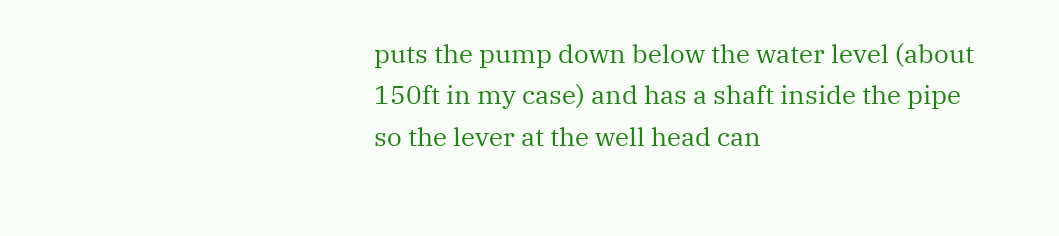puts the pump down below the water level (about 150ft in my case) and has a shaft inside the pipe so the lever at the well head can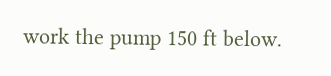work the pump 150 ft below.